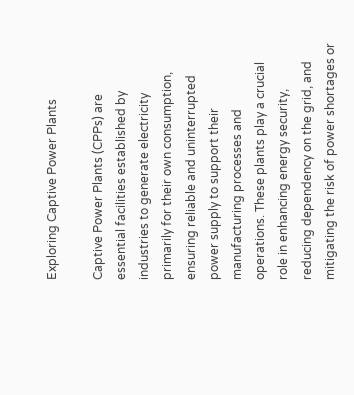Exploring Captive Power Plants

Captive Power Plants (CPPs) are essential facilities established by industries to generate electricity primarily for their own consumption, ensuring reliable and uninterrupted power supply to support their manufacturing processes and operations. These plants play a crucial role in enhancing energy security, reducing dependency on the grid, and mitigating the risk of power shortages or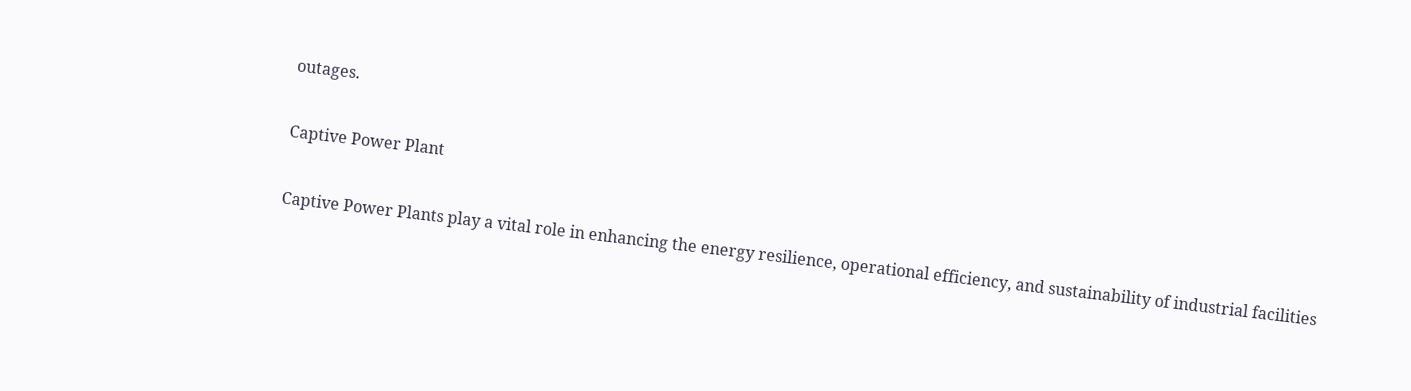outages.

Captive Power Plant

Captive Power Plants play a vital role in enhancing the energy resilience, operational efficiency, and sustainability of industrial facilities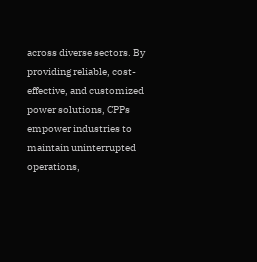across diverse sectors. By providing reliable, cost-effective, and customized power solutions, CPPs empower industries to maintain uninterrupted operations,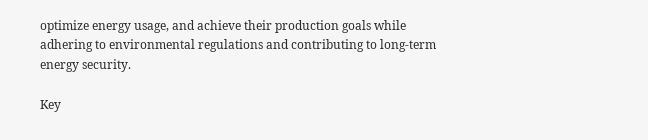optimize energy usage, and achieve their production goals while adhering to environmental regulations and contributing to long-term energy security.

Key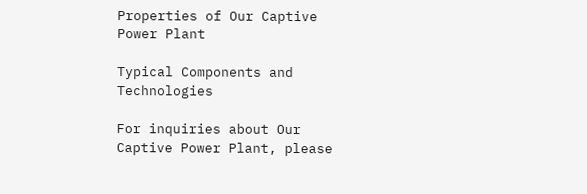Properties of Our Captive Power Plant

Typical Components and Technologies

For inquiries about Our Captive Power Plant, please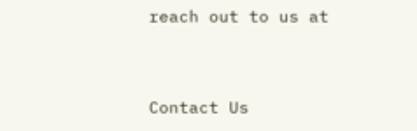reach out to us at


Contact Us